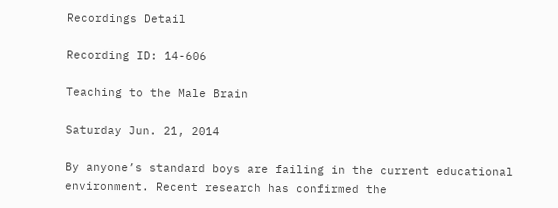Recordings Detail

Recording ID: 14-606

Teaching to the Male Brain

Saturday Jun. 21, 2014

By anyone’s standard boys are failing in the current educational environment. Recent research has confirmed the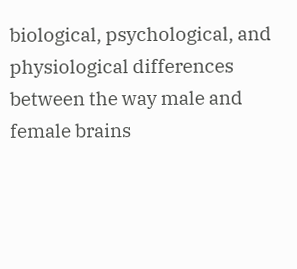biological, psychological, and physiological differences between the way male and female brains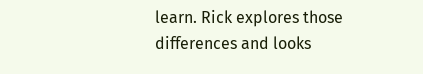learn. Rick explores those differences and looks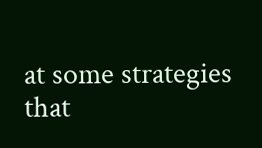at some strategies that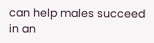can help males succeed in an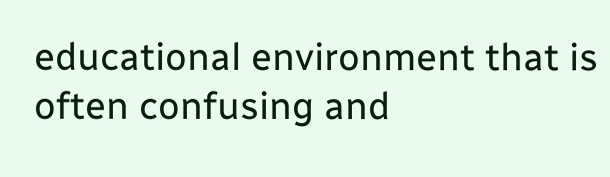educational environment that is often confusing and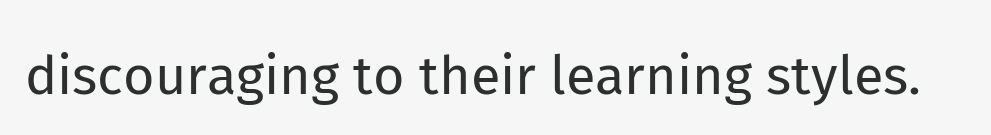discouraging to their learning styles.